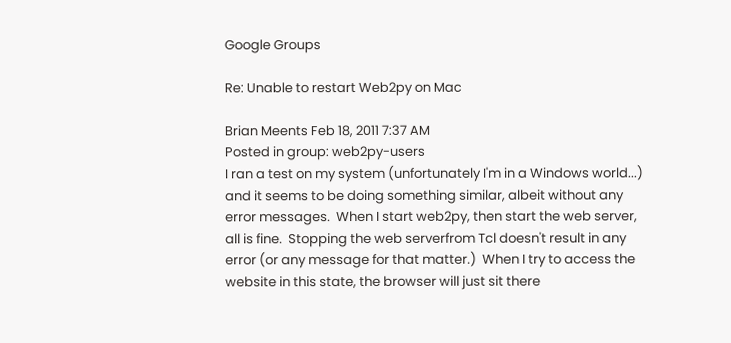Google Groups

Re: Unable to restart Web2py on Mac

Brian Meents Feb 18, 2011 7:37 AM
Posted in group: web2py-users
I ran a test on my system (unfortunately I'm in a Windows world...) and it seems to be doing something similar, albeit without any error messages.  When I start web2py, then start the web server, all is fine.  Stopping the web serverfrom Tcl doesn't result in any error (or any message for that matter.)  When I try to access the website in this state, the browser will just sit there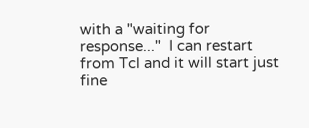with a "waiting for response..."  I can restart from Tcl and it will start just fine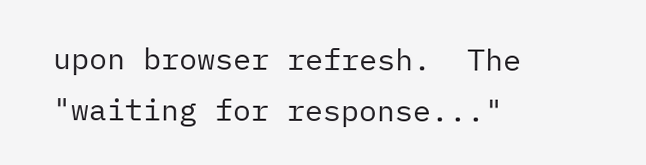upon browser refresh.  The "waiting for response..."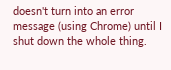doesn't turn into an error message (using Chrome) until I shut down the whole thing.